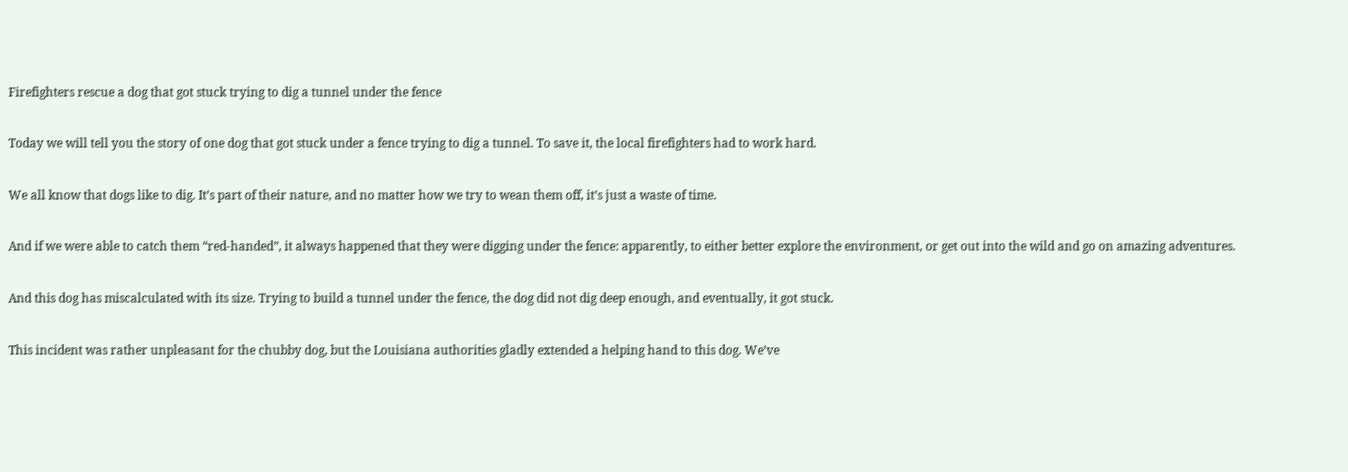Firefighters rescue a dog that got stuck trying to dig a tunnel under the fence

Today we will tell you the story of one dog that got stuck under a fence trying to dig a tunnel. To save it, the local firefighters had to work hard.

We all know that dogs like to dig. It’s part of their nature, and no matter how we try to wean them off, it’s just a waste of time.

And if we were able to catch them “red-handed”, it always happened that they were digging under the fence: apparently, to either better explore the environment, or get out into the wild and go on amazing adventures.

And this dog has miscalculated with its size. Trying to build a tunnel under the fence, the dog did not dig deep enough, and eventually, it got stuck.

This incident was rather unpleasant for the chubby dog, but the Louisiana authorities gladly extended a helping hand to this dog. We’ve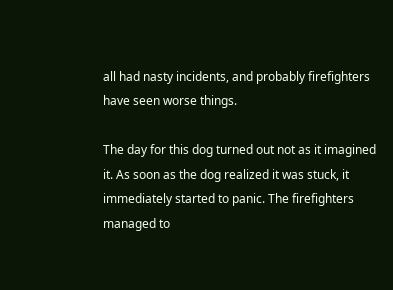all had nasty incidents, and probably firefighters have seen worse things.

The day for this dog turned out not as it imagined it. As soon as the dog realized it was stuck, it immediately started to panic. The firefighters managed to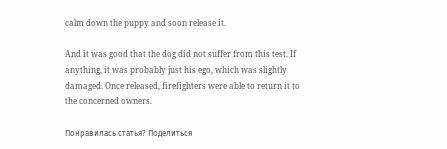calm down the puppy and soon release it.

And it was good that the dog did not suffer from this test. If anything, it was probably just his ego, which was slightly damaged. Once released, firefighters were able to return it to the concerned owners.

Понравилась статья? Поделиться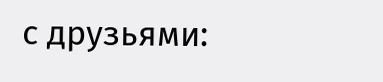с друзьями: